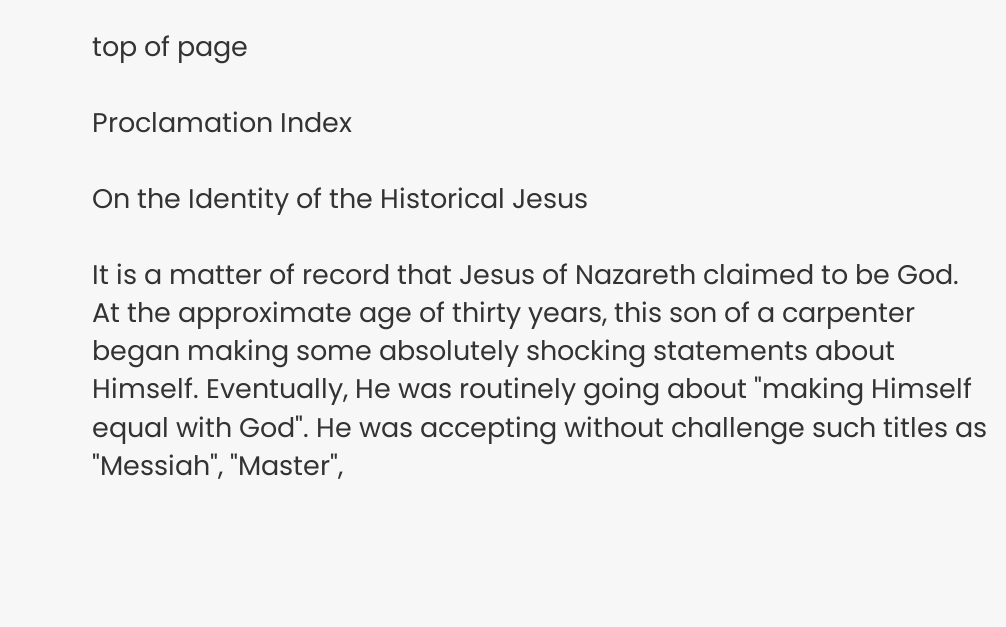top of page

Proclamation Index

On the Identity of the Historical Jesus

It is a matter of record that Jesus of Nazareth claimed to be God. At the approximate age of thirty years, this son of a carpenter began making some absolutely shocking statements about Himself. Eventually, He was routinely going about "making Himself equal with God". He was accepting without challenge such titles as "Messiah", "Master",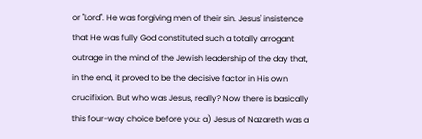or "Lord". He was forgiving men of their sin. Jesus' insistence that He was fully God constituted such a totally arrogant outrage in the mind of the Jewish leadership of the day that, in the end, it proved to be the decisive factor in His own crucifixion. But who was Jesus, really? Now there is basically this four-way choice before you: a) Jesus of Nazareth was a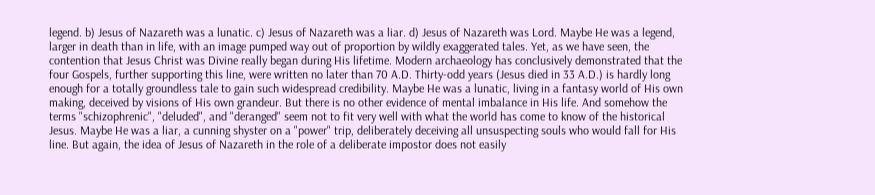legend. b) Jesus of Nazareth was a lunatic. c) Jesus of Nazareth was a liar. d) Jesus of Nazareth was Lord. Maybe He was a legend, larger in death than in life, with an image pumped way out of proportion by wildly exaggerated tales. Yet, as we have seen, the contention that Jesus Christ was Divine really began during His lifetime. Modern archaeology has conclusively demonstrated that the four Gospels, further supporting this line, were written no later than 70 A.D. Thirty-odd years (Jesus died in 33 A.D.) is hardly long enough for a totally groundless tale to gain such widespread credibility. Maybe He was a lunatic, living in a fantasy world of His own making, deceived by visions of His own grandeur. But there is no other evidence of mental imbalance in His life. And somehow the terms "schizophrenic", "deluded", and "deranged" seem not to fit very well with what the world has come to know of the historical Jesus. Maybe He was a liar, a cunning shyster on a "power" trip, deliberately deceiving all unsuspecting souls who would fall for His line. But again, the idea of Jesus of Nazareth in the role of a deliberate impostor does not easily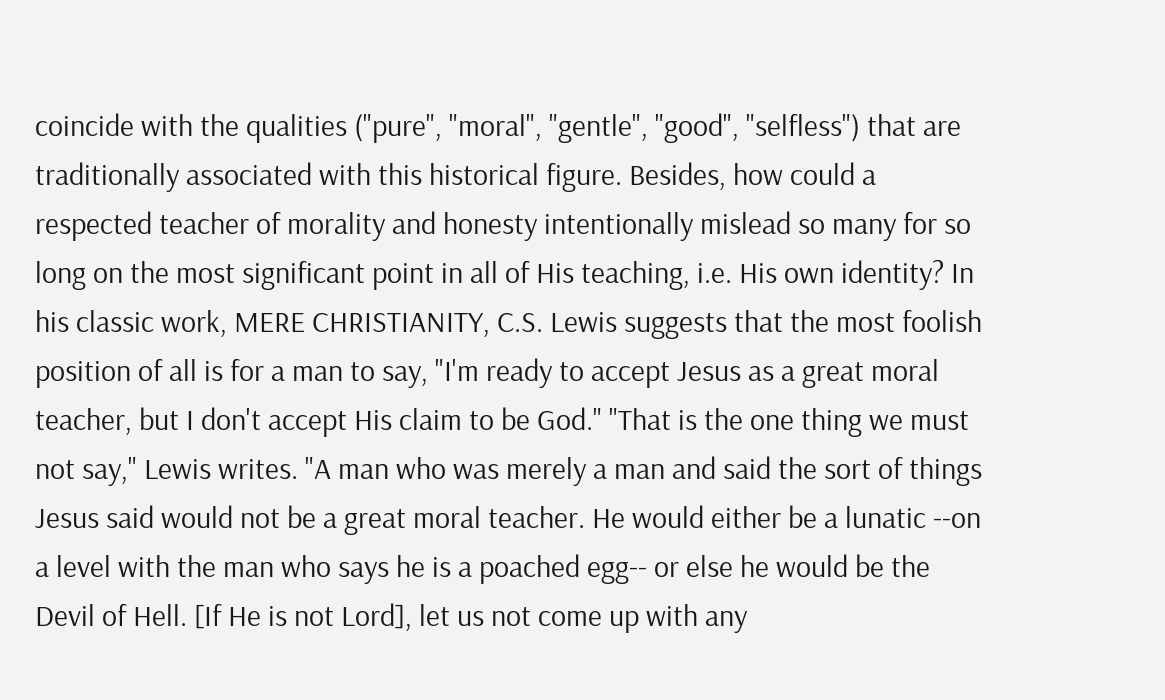coincide with the qualities ("pure", "moral", "gentle", "good", "selfless") that are traditionally associated with this historical figure. Besides, how could a respected teacher of morality and honesty intentionally mislead so many for so long on the most significant point in all of His teaching, i.e. His own identity? In his classic work, MERE CHRISTIANITY, C.S. Lewis suggests that the most foolish position of all is for a man to say, "I'm ready to accept Jesus as a great moral teacher, but I don't accept His claim to be God." "That is the one thing we must not say," Lewis writes. "A man who was merely a man and said the sort of things Jesus said would not be a great moral teacher. He would either be a lunatic --on a level with the man who says he is a poached egg-- or else he would be the Devil of Hell. [If He is not Lord], let us not come up with any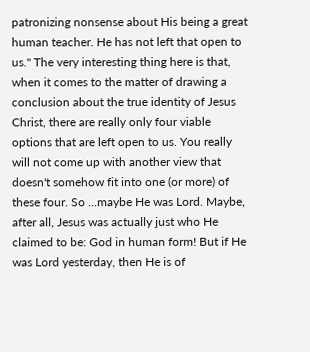patronizing nonsense about His being a great human teacher. He has not left that open to us." The very interesting thing here is that, when it comes to the matter of drawing a conclusion about the true identity of Jesus Christ, there are really only four viable options that are left open to us. You really will not come up with another view that doesn't somehow fit into one (or more) of these four. So ...maybe He was Lord. Maybe, after all, Jesus was actually just who He claimed to be: God in human form! But if He was Lord yesterday, then He is of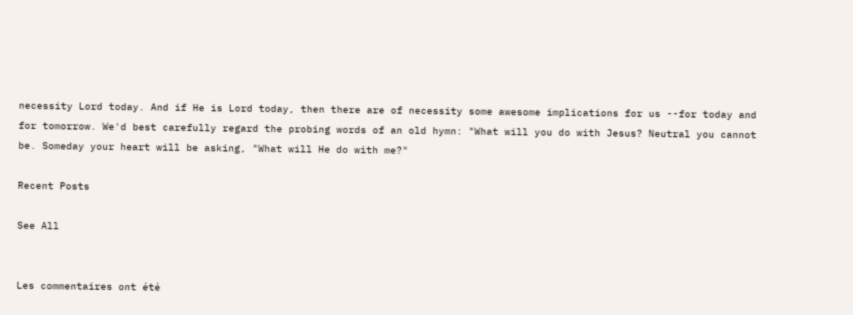necessity Lord today. And if He is Lord today, then there are of necessity some awesome implications for us --for today and for tomorrow. We'd best carefully regard the probing words of an old hymn: "What will you do with Jesus? Neutral you cannot be. Someday your heart will be asking, "What will He do with me?"

Recent Posts

See All


Les commentaires ont été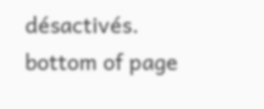désactivés.
bottom of page